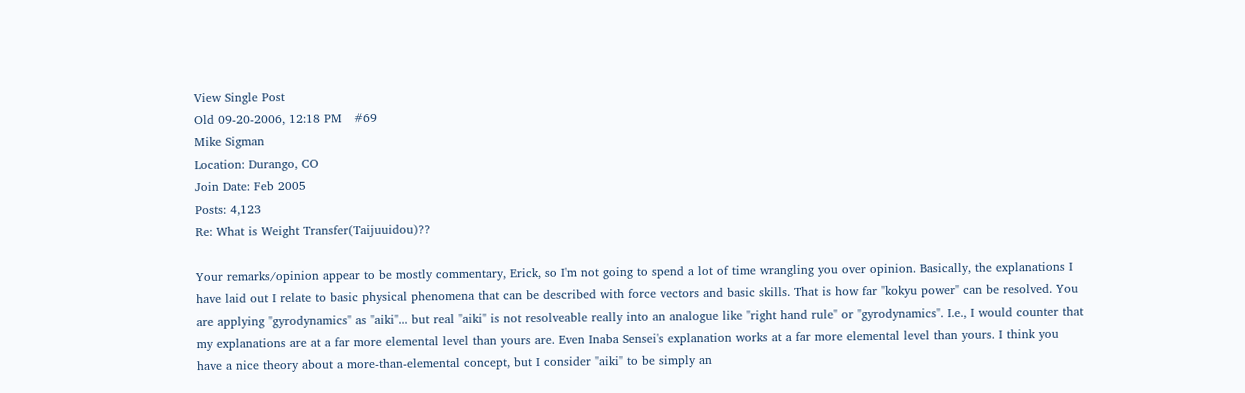View Single Post
Old 09-20-2006, 12:18 PM   #69
Mike Sigman
Location: Durango, CO
Join Date: Feb 2005
Posts: 4,123
Re: What is Weight Transfer(Taijuuidou)??

Your remarks/opinion appear to be mostly commentary, Erick, so I'm not going to spend a lot of time wrangling you over opinion. Basically, the explanations I have laid out I relate to basic physical phenomena that can be described with force vectors and basic skills. That is how far "kokyu power" can be resolved. You are applying "gyrodynamics" as "aiki"... but real "aiki" is not resolveable really into an analogue like "right hand rule" or "gyrodynamics". I.e., I would counter that my explanations are at a far more elemental level than yours are. Even Inaba Sensei's explanation works at a far more elemental level than yours. I think you have a nice theory about a more-than-elemental concept, but I consider "aiki" to be simply an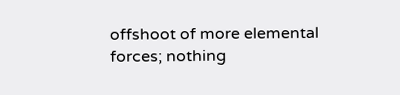offshoot of more elemental forces; nothing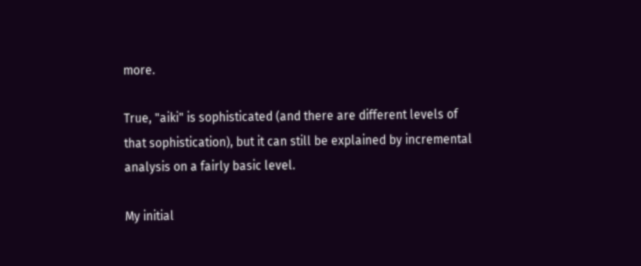more.

True, "aiki" is sophisticated (and there are different levels of that sophistication), but it can still be explained by incremental analysis on a fairly basic level.

My initial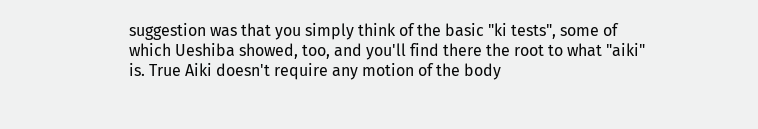suggestion was that you simply think of the basic "ki tests", some of which Ueshiba showed, too, and you'll find there the root to what "aiki" is. True Aiki doesn't require any motion of the body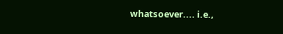whatsoever.... i.e.,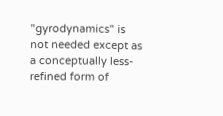"gyrodynamics" is not needed except as a conceptually less-refined form of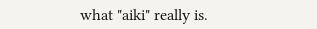what "aiki" really is.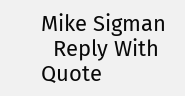Mike Sigman
  Reply With Quote